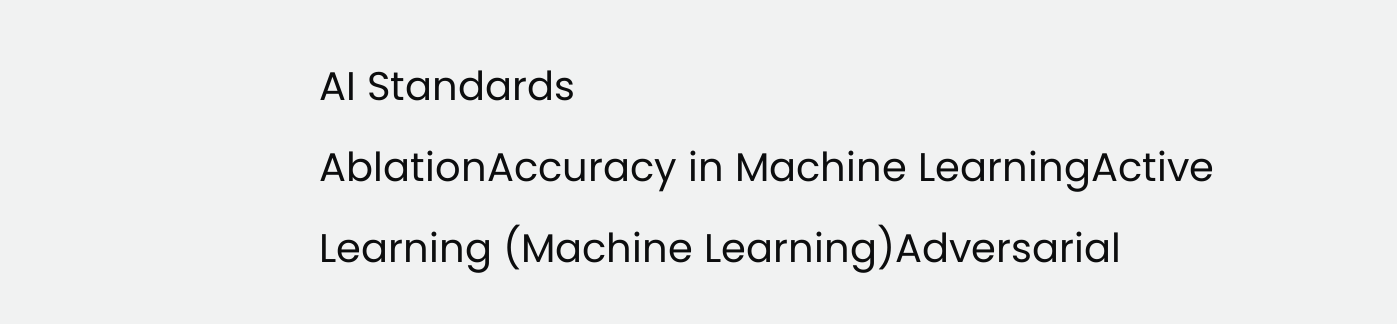AI Standards
AblationAccuracy in Machine LearningActive Learning (Machine Learning)Adversarial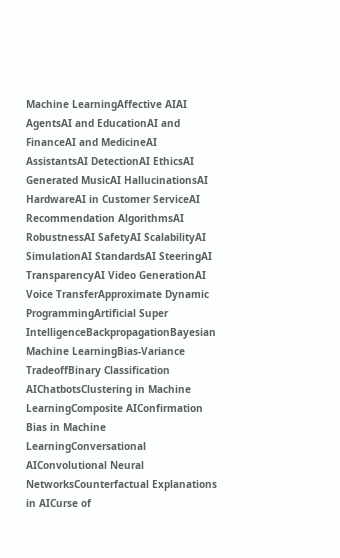Machine LearningAffective AIAI AgentsAI and EducationAI and FinanceAI and MedicineAI AssistantsAI DetectionAI EthicsAI Generated MusicAI HallucinationsAI HardwareAI in Customer ServiceAI Recommendation AlgorithmsAI RobustnessAI SafetyAI ScalabilityAI SimulationAI StandardsAI SteeringAI TransparencyAI Video GenerationAI Voice TransferApproximate Dynamic ProgrammingArtificial Super IntelligenceBackpropagationBayesian Machine LearningBias-Variance TradeoffBinary Classification AIChatbotsClustering in Machine LearningComposite AIConfirmation Bias in Machine LearningConversational AIConvolutional Neural NetworksCounterfactual Explanations in AICurse of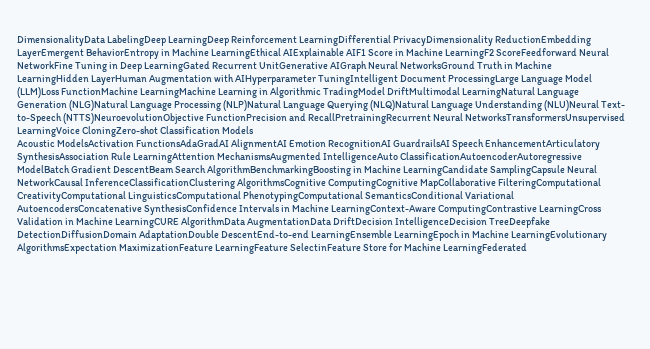DimensionalityData LabelingDeep LearningDeep Reinforcement LearningDifferential PrivacyDimensionality ReductionEmbedding LayerEmergent BehaviorEntropy in Machine LearningEthical AIExplainable AIF1 Score in Machine LearningF2 ScoreFeedforward Neural NetworkFine Tuning in Deep LearningGated Recurrent UnitGenerative AIGraph Neural NetworksGround Truth in Machine LearningHidden LayerHuman Augmentation with AIHyperparameter TuningIntelligent Document ProcessingLarge Language Model (LLM)Loss FunctionMachine LearningMachine Learning in Algorithmic TradingModel DriftMultimodal LearningNatural Language Generation (NLG)Natural Language Processing (NLP)Natural Language Querying (NLQ)Natural Language Understanding (NLU)Neural Text-to-Speech (NTTS)NeuroevolutionObjective FunctionPrecision and RecallPretrainingRecurrent Neural NetworksTransformersUnsupervised LearningVoice CloningZero-shot Classification Models
Acoustic ModelsActivation FunctionsAdaGradAI AlignmentAI Emotion RecognitionAI GuardrailsAI Speech EnhancementArticulatory SynthesisAssociation Rule LearningAttention MechanismsAugmented IntelligenceAuto ClassificationAutoencoderAutoregressive ModelBatch Gradient DescentBeam Search AlgorithmBenchmarkingBoosting in Machine LearningCandidate SamplingCapsule Neural NetworkCausal InferenceClassificationClustering AlgorithmsCognitive ComputingCognitive MapCollaborative FilteringComputational CreativityComputational LinguisticsComputational PhenotypingComputational SemanticsConditional Variational AutoencodersConcatenative SynthesisConfidence Intervals in Machine LearningContext-Aware ComputingContrastive LearningCross Validation in Machine LearningCURE AlgorithmData AugmentationData DriftDecision IntelligenceDecision TreeDeepfake DetectionDiffusionDomain AdaptationDouble DescentEnd-to-end LearningEnsemble LearningEpoch in Machine LearningEvolutionary AlgorithmsExpectation MaximizationFeature LearningFeature SelectinFeature Store for Machine LearningFederated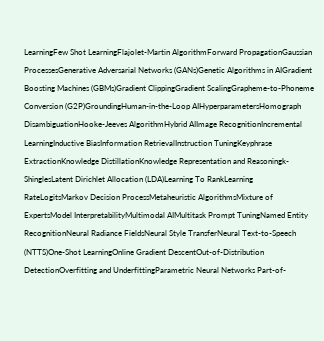LearningFew Shot LearningFlajolet-Martin AlgorithmForward PropagationGaussian ProcessesGenerative Adversarial Networks (GANs)Genetic Algorithms in AIGradient Boosting Machines (GBMs)Gradient ClippingGradient ScalingGrapheme-to-Phoneme Conversion (G2P)GroundingHuman-in-the-Loop AIHyperparametersHomograph DisambiguationHooke-Jeeves AlgorithmHybrid AIImage RecognitionIncremental LearningInductive BiasInformation RetrievalInstruction TuningKeyphrase ExtractionKnowledge DistillationKnowledge Representation and Reasoningk-ShinglesLatent Dirichlet Allocation (LDA)Learning To RankLearning RateLogitsMarkov Decision ProcessMetaheuristic AlgorithmsMixture of ExpertsModel InterpretabilityMultimodal AIMultitask Prompt TuningNamed Entity RecognitionNeural Radiance FieldsNeural Style TransferNeural Text-to-Speech (NTTS)One-Shot LearningOnline Gradient DescentOut-of-Distribution DetectionOverfitting and UnderfittingParametric Neural Networks Part-of-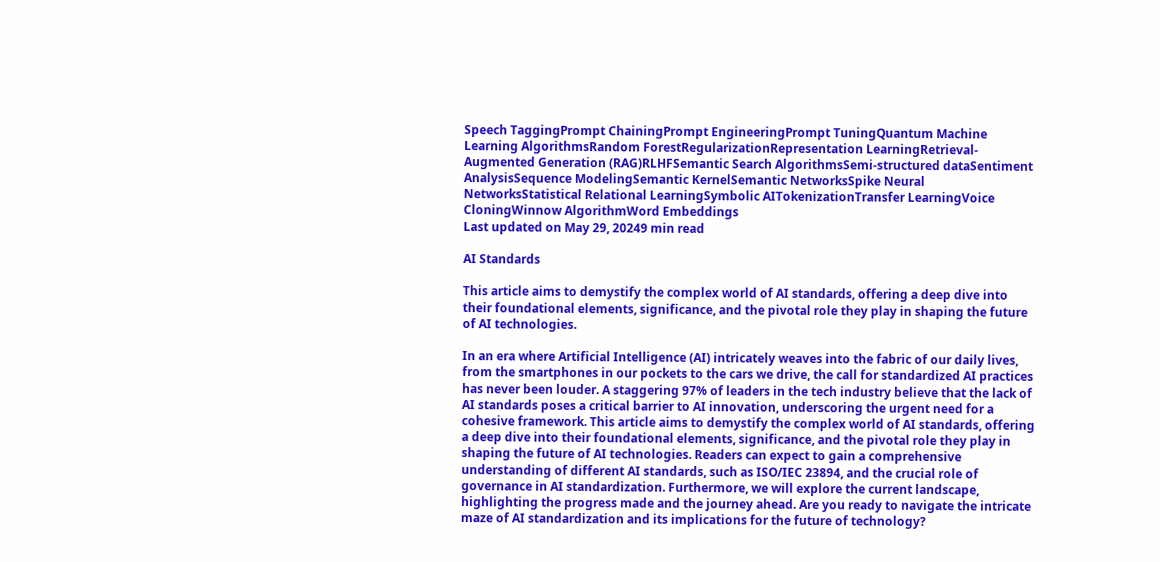Speech TaggingPrompt ChainingPrompt EngineeringPrompt TuningQuantum Machine Learning AlgorithmsRandom ForestRegularizationRepresentation LearningRetrieval-Augmented Generation (RAG)RLHFSemantic Search AlgorithmsSemi-structured dataSentiment AnalysisSequence ModelingSemantic KernelSemantic NetworksSpike Neural NetworksStatistical Relational LearningSymbolic AITokenizationTransfer LearningVoice CloningWinnow AlgorithmWord Embeddings
Last updated on May 29, 20249 min read

AI Standards

This article aims to demystify the complex world of AI standards, offering a deep dive into their foundational elements, significance, and the pivotal role they play in shaping the future of AI technologies.

In an era where Artificial Intelligence (AI) intricately weaves into the fabric of our daily lives, from the smartphones in our pockets to the cars we drive, the call for standardized AI practices has never been louder. A staggering 97% of leaders in the tech industry believe that the lack of AI standards poses a critical barrier to AI innovation, underscoring the urgent need for a cohesive framework. This article aims to demystify the complex world of AI standards, offering a deep dive into their foundational elements, significance, and the pivotal role they play in shaping the future of AI technologies. Readers can expect to gain a comprehensive understanding of different AI standards, such as ISO/IEC 23894, and the crucial role of governance in AI standardization. Furthermore, we will explore the current landscape, highlighting the progress made and the journey ahead. Are you ready to navigate the intricate maze of AI standardization and its implications for the future of technology?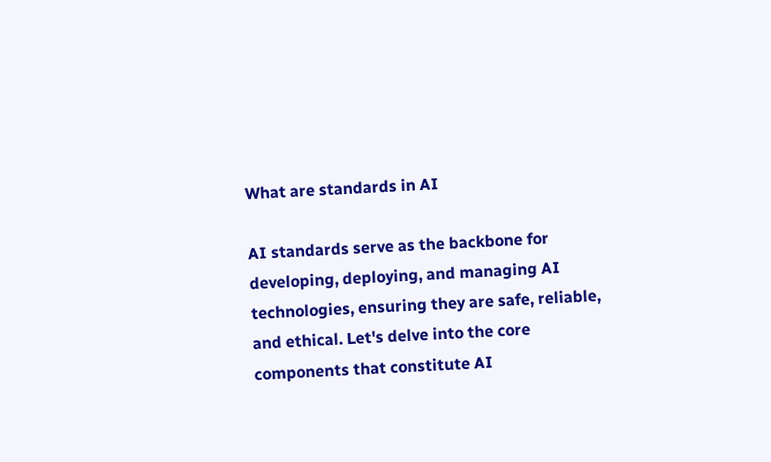What are standards in AI

AI standards serve as the backbone for developing, deploying, and managing AI technologies, ensuring they are safe, reliable, and ethical. Let's delve into the core components that constitute AI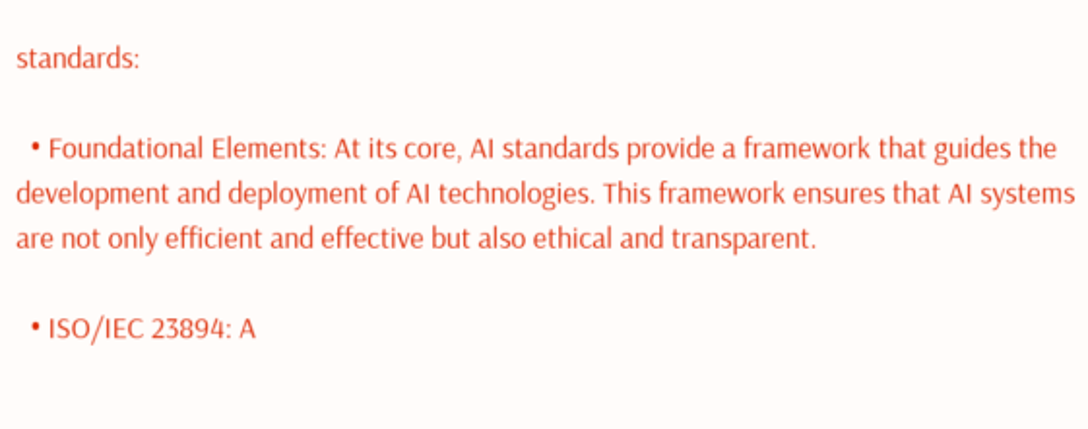standards:

  • Foundational Elements: At its core, AI standards provide a framework that guides the development and deployment of AI technologies. This framework ensures that AI systems are not only efficient and effective but also ethical and transparent.

  • ISO/IEC 23894: A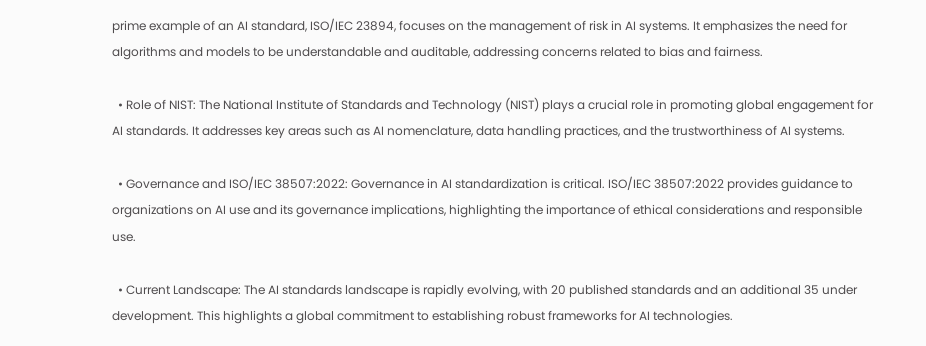prime example of an AI standard, ISO/IEC 23894, focuses on the management of risk in AI systems. It emphasizes the need for algorithms and models to be understandable and auditable, addressing concerns related to bias and fairness.

  • Role of NIST: The National Institute of Standards and Technology (NIST) plays a crucial role in promoting global engagement for AI standards. It addresses key areas such as AI nomenclature, data handling practices, and the trustworthiness of AI systems.

  • Governance and ISO/IEC 38507:2022: Governance in AI standardization is critical. ISO/IEC 38507:2022 provides guidance to organizations on AI use and its governance implications, highlighting the importance of ethical considerations and responsible use.

  • Current Landscape: The AI standards landscape is rapidly evolving, with 20 published standards and an additional 35 under development. This highlights a global commitment to establishing robust frameworks for AI technologies.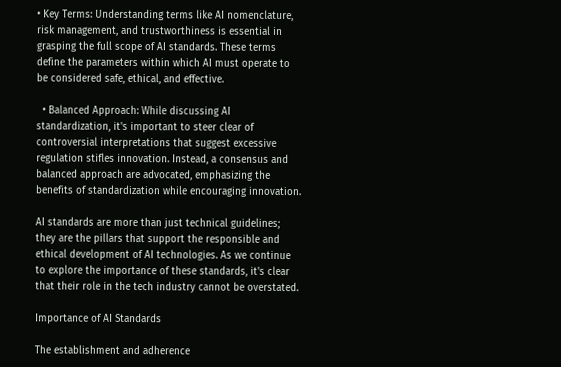• Key Terms: Understanding terms like AI nomenclature, risk management, and trustworthiness is essential in grasping the full scope of AI standards. These terms define the parameters within which AI must operate to be considered safe, ethical, and effective.

  • Balanced Approach: While discussing AI standardization, it's important to steer clear of controversial interpretations that suggest excessive regulation stifles innovation. Instead, a consensus and balanced approach are advocated, emphasizing the benefits of standardization while encouraging innovation.

AI standards are more than just technical guidelines; they are the pillars that support the responsible and ethical development of AI technologies. As we continue to explore the importance of these standards, it's clear that their role in the tech industry cannot be overstated.

Importance of AI Standards

The establishment and adherence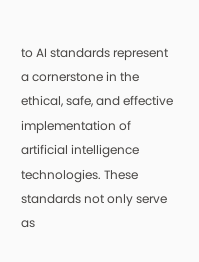to AI standards represent a cornerstone in the ethical, safe, and effective implementation of artificial intelligence technologies. These standards not only serve as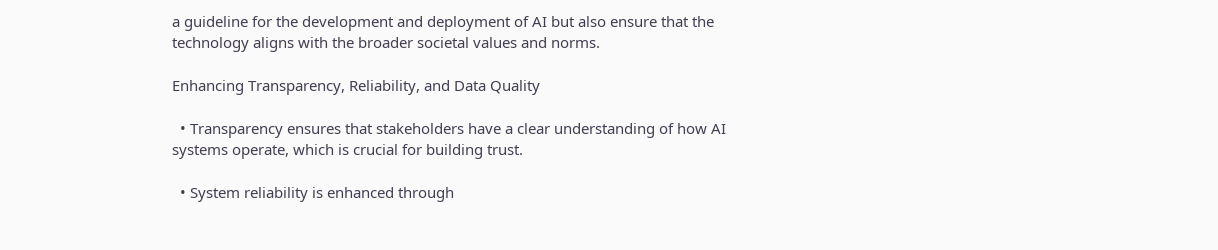a guideline for the development and deployment of AI but also ensure that the technology aligns with the broader societal values and norms.

Enhancing Transparency, Reliability, and Data Quality

  • Transparency ensures that stakeholders have a clear understanding of how AI systems operate, which is crucial for building trust.

  • System reliability is enhanced through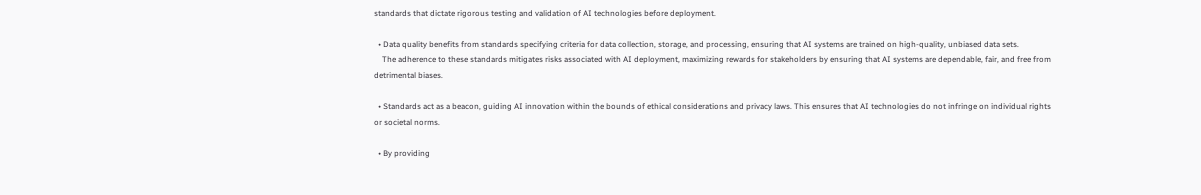standards that dictate rigorous testing and validation of AI technologies before deployment.

  • Data quality benefits from standards specifying criteria for data collection, storage, and processing, ensuring that AI systems are trained on high-quality, unbiased data sets.
    The adherence to these standards mitigates risks associated with AI deployment, maximizing rewards for stakeholders by ensuring that AI systems are dependable, fair, and free from detrimental biases.

  • Standards act as a beacon, guiding AI innovation within the bounds of ethical considerations and privacy laws. This ensures that AI technologies do not infringe on individual rights or societal norms.

  • By providing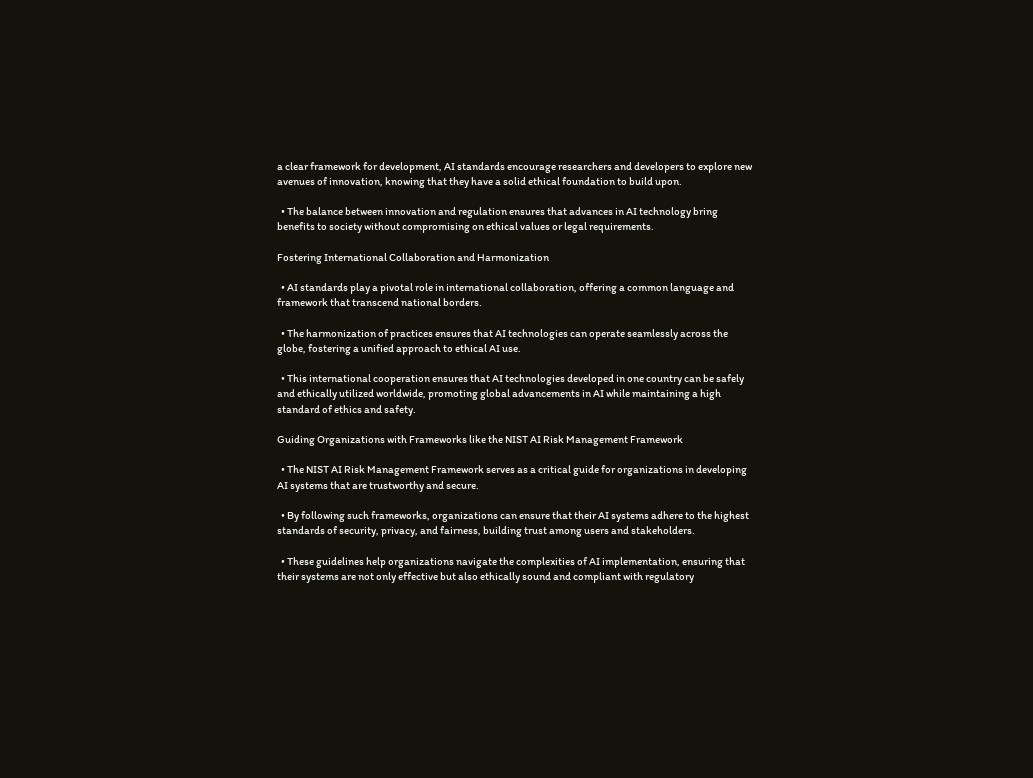a clear framework for development, AI standards encourage researchers and developers to explore new avenues of innovation, knowing that they have a solid ethical foundation to build upon.

  • The balance between innovation and regulation ensures that advances in AI technology bring benefits to society without compromising on ethical values or legal requirements.

Fostering International Collaboration and Harmonization

  • AI standards play a pivotal role in international collaboration, offering a common language and framework that transcend national borders.

  • The harmonization of practices ensures that AI technologies can operate seamlessly across the globe, fostering a unified approach to ethical AI use.

  • This international cooperation ensures that AI technologies developed in one country can be safely and ethically utilized worldwide, promoting global advancements in AI while maintaining a high standard of ethics and safety.

Guiding Organizations with Frameworks like the NIST AI Risk Management Framework

  • The NIST AI Risk Management Framework serves as a critical guide for organizations in developing AI systems that are trustworthy and secure.

  • By following such frameworks, organizations can ensure that their AI systems adhere to the highest standards of security, privacy, and fairness, building trust among users and stakeholders.

  • These guidelines help organizations navigate the complexities of AI implementation, ensuring that their systems are not only effective but also ethically sound and compliant with regulatory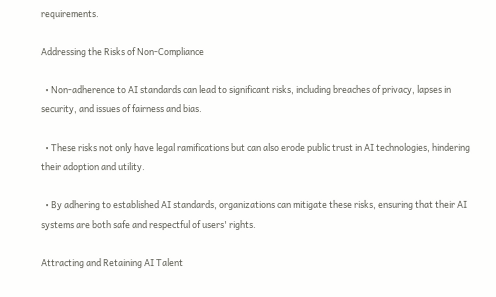requirements.

Addressing the Risks of Non-Compliance

  • Non-adherence to AI standards can lead to significant risks, including breaches of privacy, lapses in security, and issues of fairness and bias.

  • These risks not only have legal ramifications but can also erode public trust in AI technologies, hindering their adoption and utility.

  • By adhering to established AI standards, organizations can mitigate these risks, ensuring that their AI systems are both safe and respectful of users' rights.

Attracting and Retaining AI Talent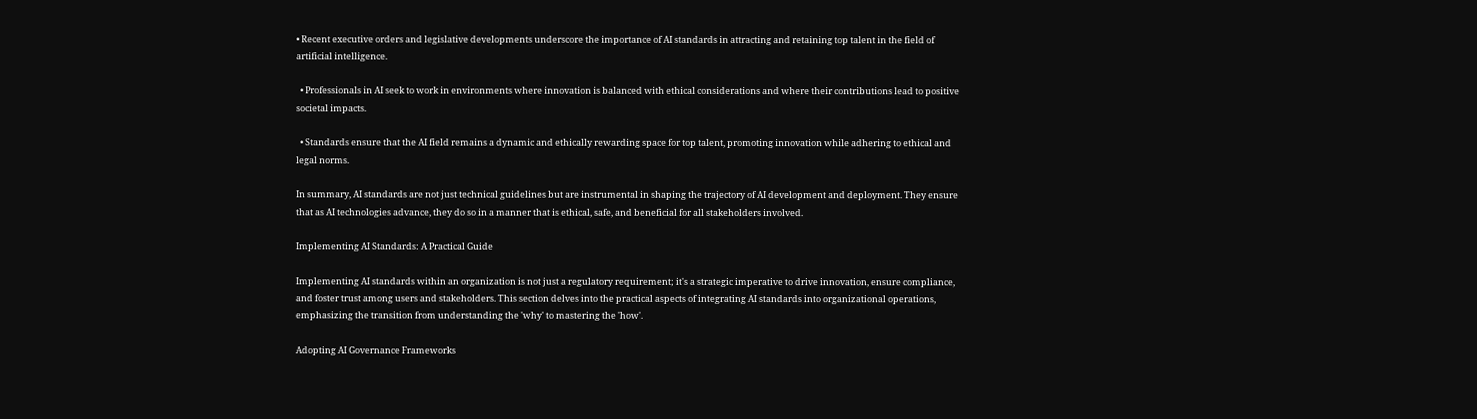• Recent executive orders and legislative developments underscore the importance of AI standards in attracting and retaining top talent in the field of artificial intelligence.

  • Professionals in AI seek to work in environments where innovation is balanced with ethical considerations and where their contributions lead to positive societal impacts.

  • Standards ensure that the AI field remains a dynamic and ethically rewarding space for top talent, promoting innovation while adhering to ethical and legal norms.

In summary, AI standards are not just technical guidelines but are instrumental in shaping the trajectory of AI development and deployment. They ensure that as AI technologies advance, they do so in a manner that is ethical, safe, and beneficial for all stakeholders involved.

Implementing AI Standards: A Practical Guide

Implementing AI standards within an organization is not just a regulatory requirement; it's a strategic imperative to drive innovation, ensure compliance, and foster trust among users and stakeholders. This section delves into the practical aspects of integrating AI standards into organizational operations, emphasizing the transition from understanding the 'why' to mastering the 'how'.

Adopting AI Governance Frameworks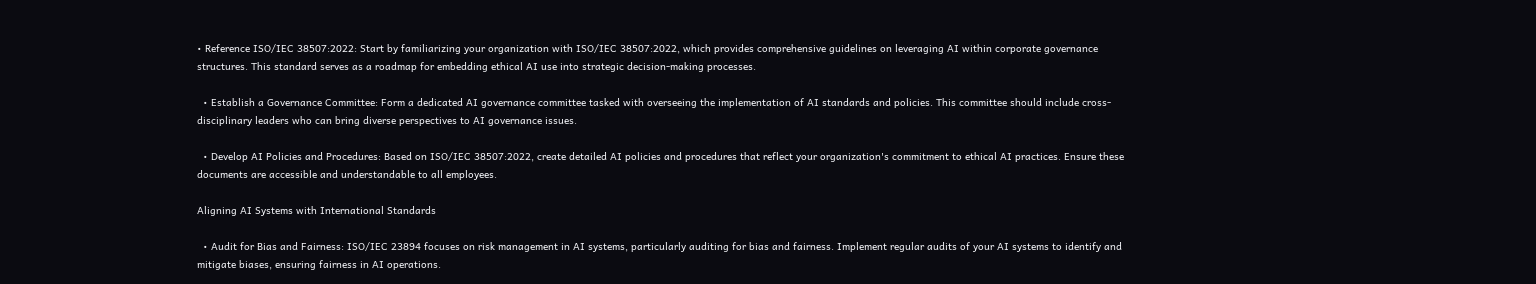• Reference ISO/IEC 38507:2022: Start by familiarizing your organization with ISO/IEC 38507:2022, which provides comprehensive guidelines on leveraging AI within corporate governance structures. This standard serves as a roadmap for embedding ethical AI use into strategic decision-making processes.

  • Establish a Governance Committee: Form a dedicated AI governance committee tasked with overseeing the implementation of AI standards and policies. This committee should include cross-disciplinary leaders who can bring diverse perspectives to AI governance issues.

  • Develop AI Policies and Procedures: Based on ISO/IEC 38507:2022, create detailed AI policies and procedures that reflect your organization's commitment to ethical AI practices. Ensure these documents are accessible and understandable to all employees.

Aligning AI Systems with International Standards

  • Audit for Bias and Fairness: ISO/IEC 23894 focuses on risk management in AI systems, particularly auditing for bias and fairness. Implement regular audits of your AI systems to identify and mitigate biases, ensuring fairness in AI operations.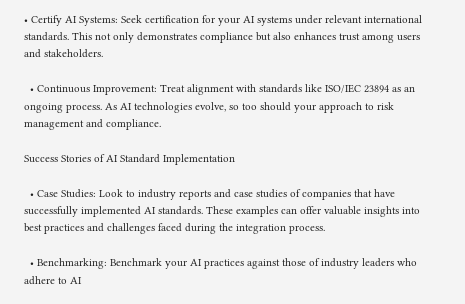• Certify AI Systems: Seek certification for your AI systems under relevant international standards. This not only demonstrates compliance but also enhances trust among users and stakeholders.

  • Continuous Improvement: Treat alignment with standards like ISO/IEC 23894 as an ongoing process. As AI technologies evolve, so too should your approach to risk management and compliance.

Success Stories of AI Standard Implementation

  • Case Studies: Look to industry reports and case studies of companies that have successfully implemented AI standards. These examples can offer valuable insights into best practices and challenges faced during the integration process.

  • Benchmarking: Benchmark your AI practices against those of industry leaders who adhere to AI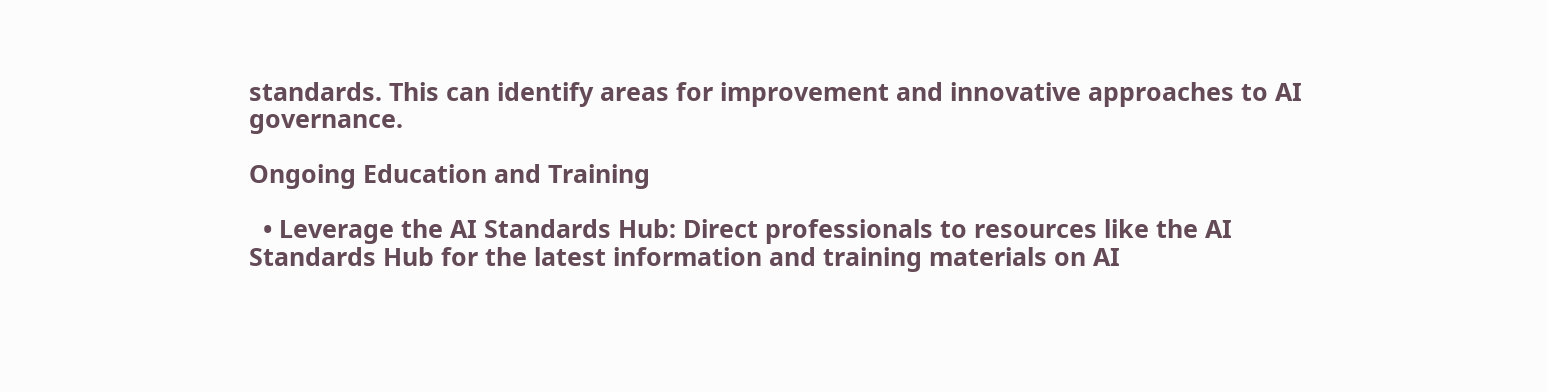standards. This can identify areas for improvement and innovative approaches to AI governance.

Ongoing Education and Training

  • Leverage the AI Standards Hub: Direct professionals to resources like the AI Standards Hub for the latest information and training materials on AI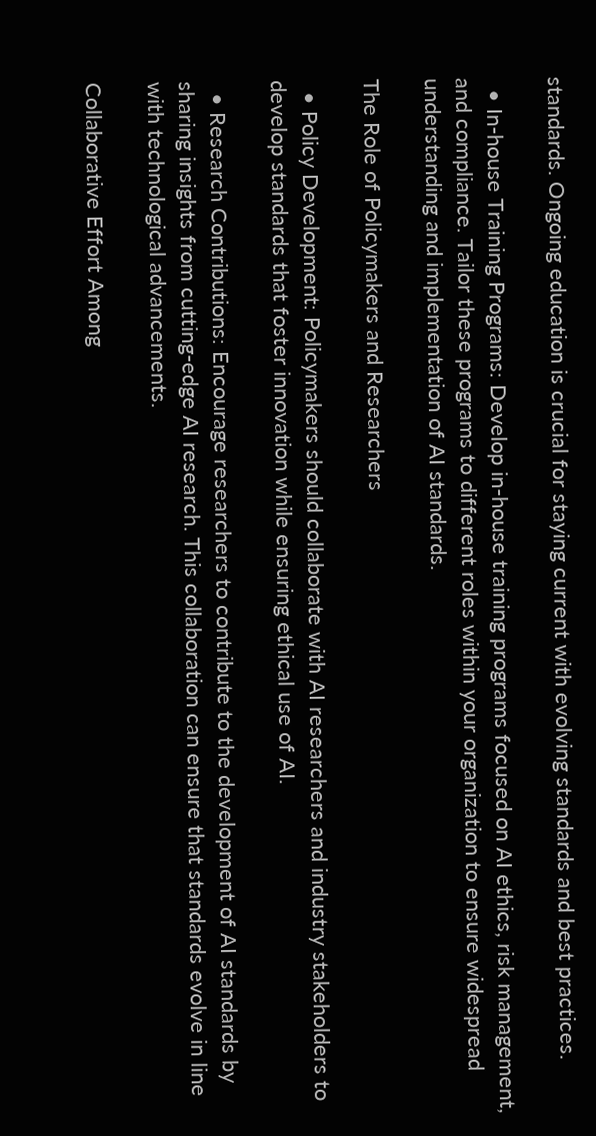standards. Ongoing education is crucial for staying current with evolving standards and best practices.

  • In-house Training Programs: Develop in-house training programs focused on AI ethics, risk management, and compliance. Tailor these programs to different roles within your organization to ensure widespread understanding and implementation of AI standards.

The Role of Policymakers and Researchers

  • Policy Development: Policymakers should collaborate with AI researchers and industry stakeholders to develop standards that foster innovation while ensuring ethical use of AI.

  • Research Contributions: Encourage researchers to contribute to the development of AI standards by sharing insights from cutting-edge AI research. This collaboration can ensure that standards evolve in line with technological advancements.

Collaborative Effort Among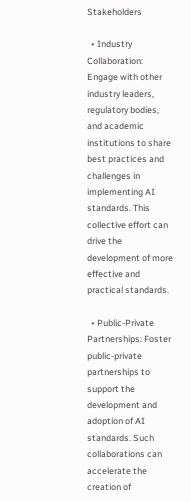Stakeholders

  • Industry Collaboration: Engage with other industry leaders, regulatory bodies, and academic institutions to share best practices and challenges in implementing AI standards. This collective effort can drive the development of more effective and practical standards.

  • Public-Private Partnerships: Foster public-private partnerships to support the development and adoption of AI standards. Such collaborations can accelerate the creation of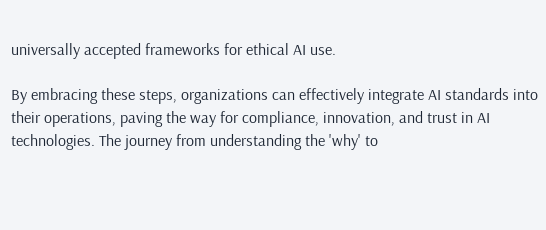universally accepted frameworks for ethical AI use.

By embracing these steps, organizations can effectively integrate AI standards into their operations, paving the way for compliance, innovation, and trust in AI technologies. The journey from understanding the 'why' to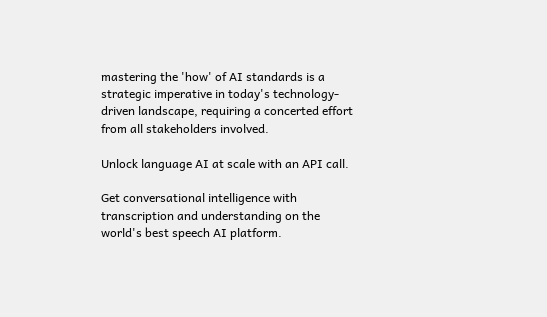mastering the 'how' of AI standards is a strategic imperative in today's technology-driven landscape, requiring a concerted effort from all stakeholders involved.

Unlock language AI at scale with an API call.

Get conversational intelligence with transcription and understanding on the world's best speech AI platform.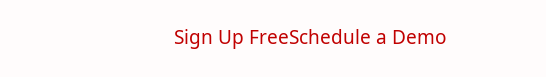Sign Up FreeSchedule a Demo